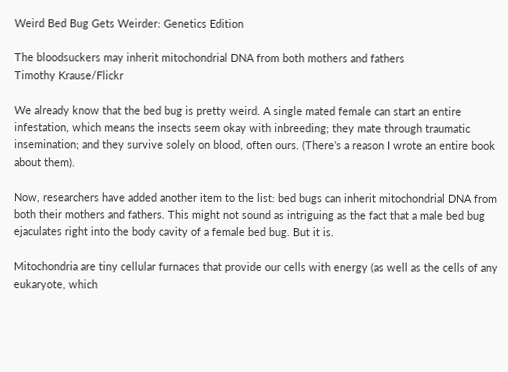Weird Bed Bug Gets Weirder: Genetics Edition

The bloodsuckers may inherit mitochondrial DNA from both mothers and fathers
Timothy Krause/Flickr

We already know that the bed bug is pretty weird. A single mated female can start an entire infestation, which means the insects seem okay with inbreeding; they mate through traumatic insemination; and they survive solely on blood, often ours. (There’s a reason I wrote an entire book about them).

Now, researchers have added another item to the list: bed bugs can inherit mitochondrial DNA from both their mothers and fathers. This might not sound as intriguing as the fact that a male bed bug ejaculates right into the body cavity of a female bed bug. But it is.

Mitochondria are tiny cellular furnaces that provide our cells with energy (as well as the cells of any eukaryote, which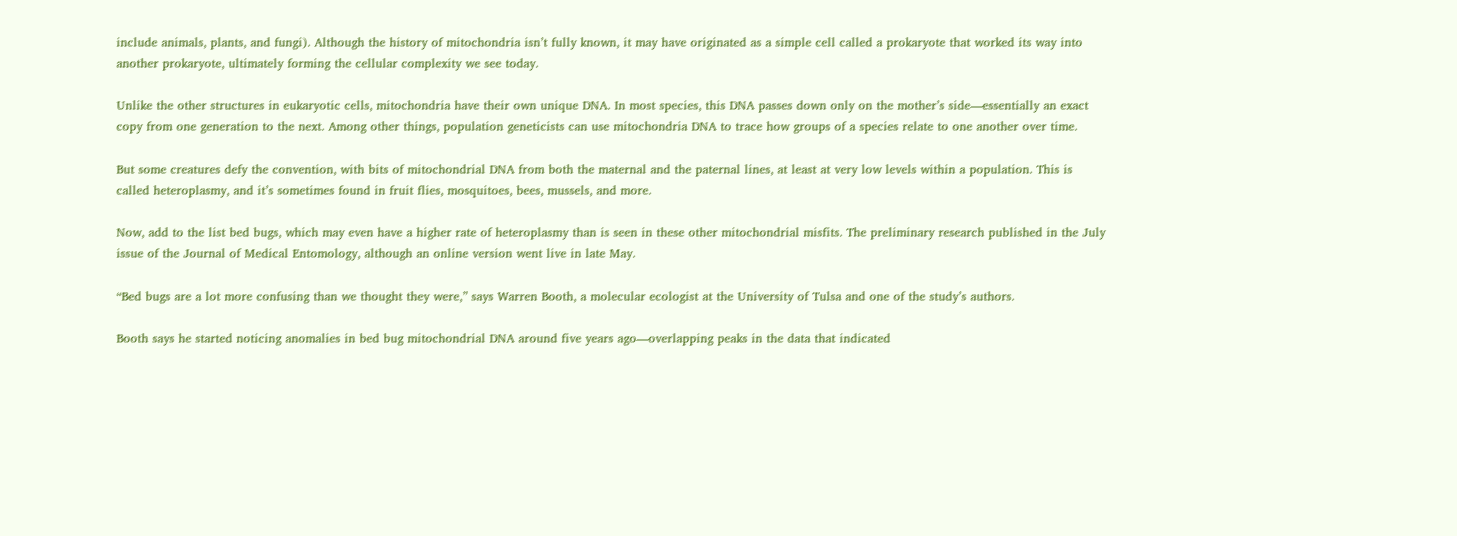include animals, plants, and fungi). Although the history of mitochondria isn’t fully known, it may have originated as a simple cell called a prokaryote that worked its way into another prokaryote, ultimately forming the cellular complexity we see today.

Unlike the other structures in eukaryotic cells, mitochondria have their own unique DNA. In most species, this DNA passes down only on the mother’s side—essentially an exact copy from one generation to the next. Among other things, population geneticists can use mitochondria DNA to trace how groups of a species relate to one another over time.

But some creatures defy the convention, with bits of mitochondrial DNA from both the maternal and the paternal lines, at least at very low levels within a population. This is called heteroplasmy, and it’s sometimes found in fruit flies, mosquitoes, bees, mussels, and more.

Now, add to the list bed bugs, which may even have a higher rate of heteroplasmy than is seen in these other mitochondrial misfits. The preliminary research published in the July issue of the Journal of Medical Entomology, although an online version went live in late May.

“Bed bugs are a lot more confusing than we thought they were,” says Warren Booth, a molecular ecologist at the University of Tulsa and one of the study’s authors.

Booth says he started noticing anomalies in bed bug mitochondrial DNA around five years ago—overlapping peaks in the data that indicated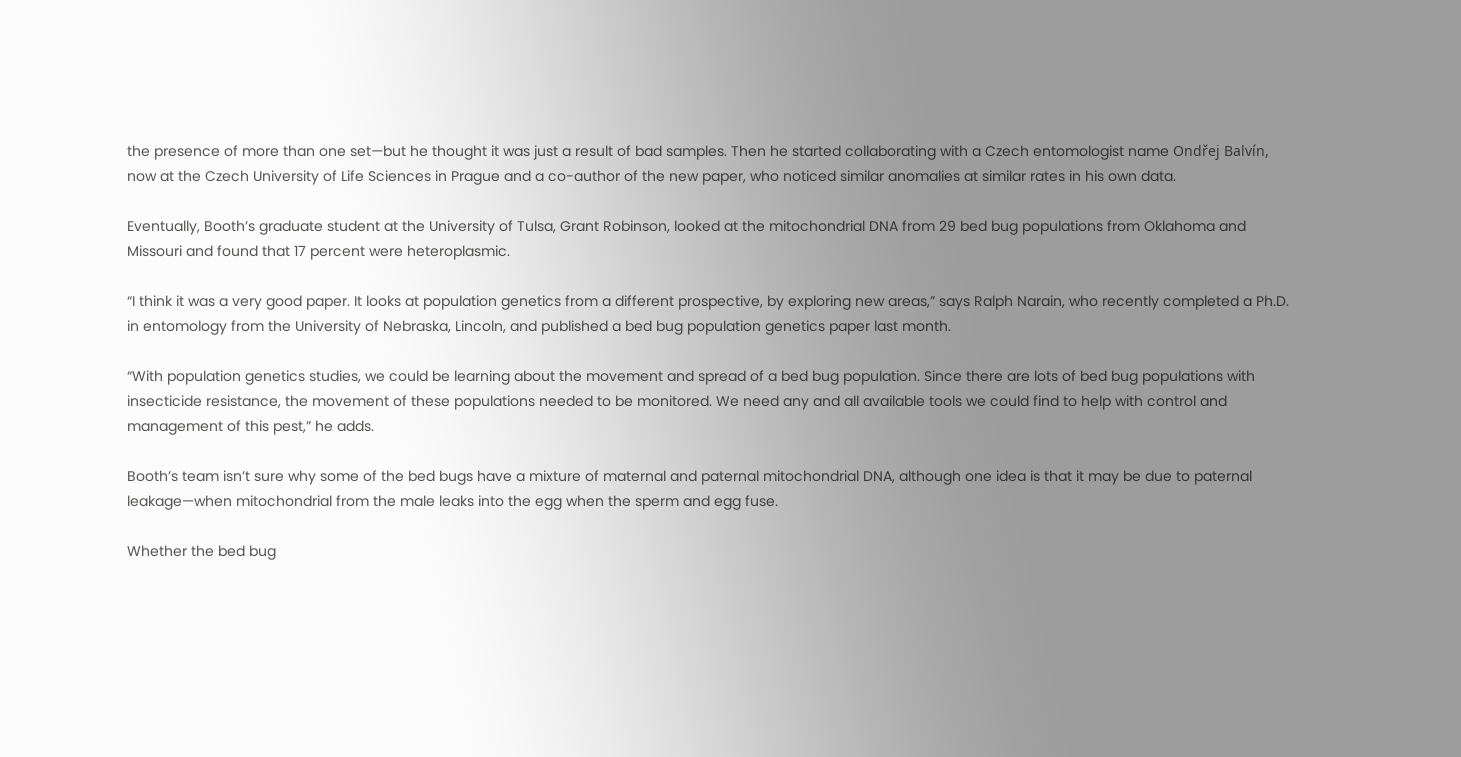the presence of more than one set—but he thought it was just a result of bad samples. Then he started collaborating with a Czech entomologist name Ondřej Balvín, now at the Czech University of Life Sciences in Prague and a co-author of the new paper, who noticed similar anomalies at similar rates in his own data.

Eventually, Booth’s graduate student at the University of Tulsa, Grant Robinson, looked at the mitochondrial DNA from 29 bed bug populations from Oklahoma and Missouri and found that 17 percent were heteroplasmic.

“I think it was a very good paper. It looks at population genetics from a different prospective, by exploring new areas,” says Ralph Narain, who recently completed a Ph.D. in entomology from the University of Nebraska, Lincoln, and published a bed bug population genetics paper last month.

“With population genetics studies, we could be learning about the movement and spread of a bed bug population. Since there are lots of bed bug populations with insecticide resistance, the movement of these populations needed to be monitored. We need any and all available tools we could find to help with control and management of this pest,” he adds.

Booth’s team isn’t sure why some of the bed bugs have a mixture of maternal and paternal mitochondrial DNA, although one idea is that it may be due to paternal leakage—when mitochondrial from the male leaks into the egg when the sperm and egg fuse.

Whether the bed bug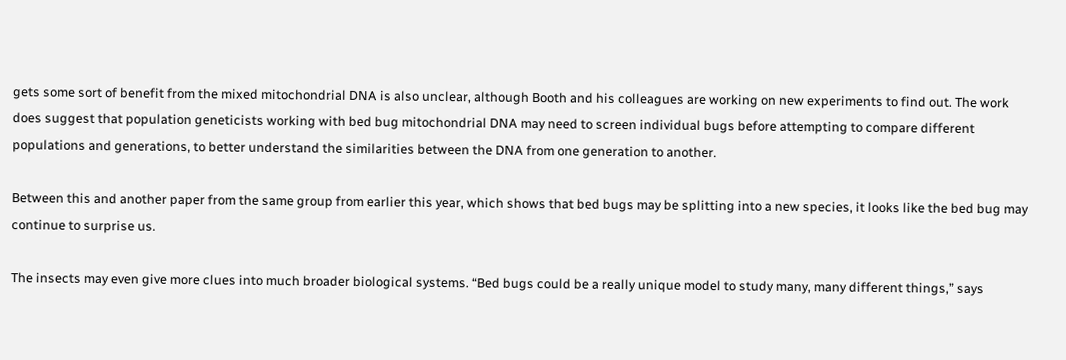gets some sort of benefit from the mixed mitochondrial DNA is also unclear, although Booth and his colleagues are working on new experiments to find out. The work does suggest that population geneticists working with bed bug mitochondrial DNA may need to screen individual bugs before attempting to compare different populations and generations, to better understand the similarities between the DNA from one generation to another.

Between this and another paper from the same group from earlier this year, which shows that bed bugs may be splitting into a new species, it looks like the bed bug may continue to surprise us.

The insects may even give more clues into much broader biological systems. “Bed bugs could be a really unique model to study many, many different things,” says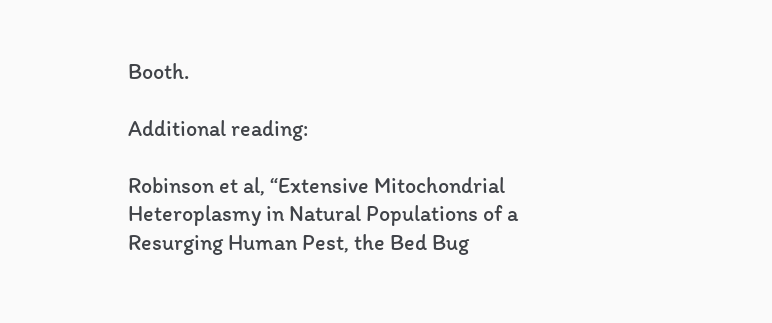Booth.

Additional reading:

Robinson et al, “Extensive Mitochondrial Heteroplasmy in Natural Populations of a Resurging Human Pest, the Bed Bug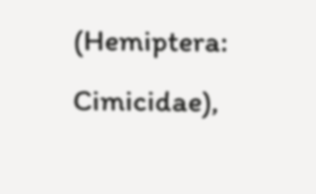(Hemiptera: Cimicidae),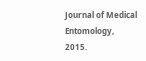Journal of Medical Entomology, 2015.